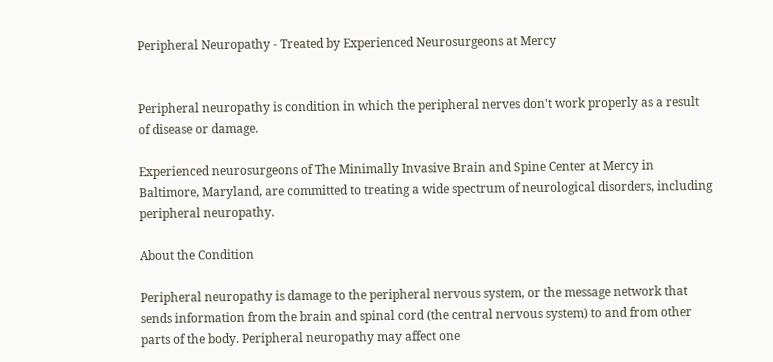Peripheral Neuropathy - Treated by Experienced Neurosurgeons at Mercy


Peripheral neuropathy is condition in which the peripheral nerves don't work properly as a result of disease or damage.

Experienced neurosurgeons of The Minimally Invasive Brain and Spine Center at Mercy in Baltimore, Maryland, are committed to treating a wide spectrum of neurological disorders, including peripheral neuropathy.

About the Condition

Peripheral neuropathy is damage to the peripheral nervous system, or the message network that sends information from the brain and spinal cord (the central nervous system) to and from other parts of the body. Peripheral neuropathy may affect one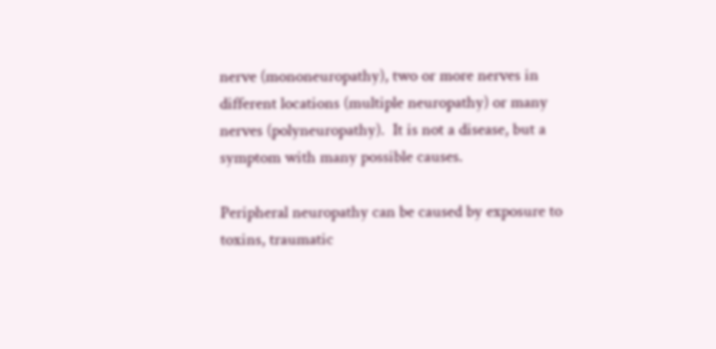nerve (mononeuropathy), two or more nerves in different locations (multiple neuropathy) or many nerves (polyneuropathy).  It is not a disease, but a symptom with many possible causes.

Peripheral neuropathy can be caused by exposure to toxins, traumatic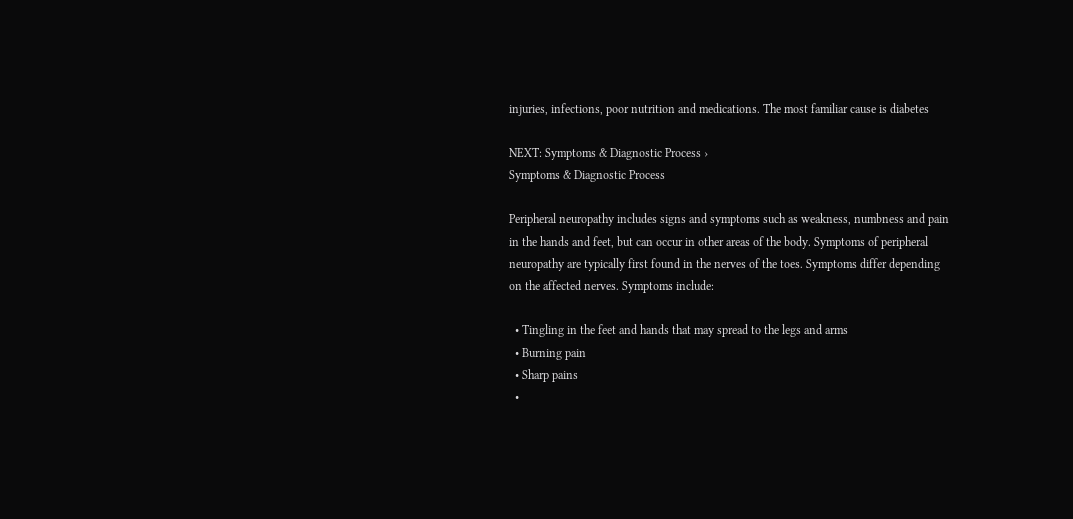injuries, infections, poor nutrition and medications. The most familiar cause is diabetes

NEXT: Symptoms & Diagnostic Process ›
Symptoms & Diagnostic Process

Peripheral neuropathy includes signs and symptoms such as weakness, numbness and pain in the hands and feet, but can occur in other areas of the body. Symptoms of peripheral neuropathy are typically first found in the nerves of the toes. Symptoms differ depending on the affected nerves. Symptoms include:

  • Tingling in the feet and hands that may spread to the legs and arms
  • Burning pain
  • Sharp pains
  •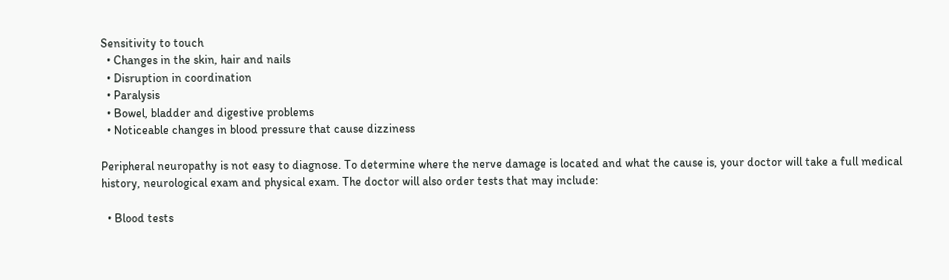Sensitivity to touch
  • Changes in the skin, hair and nails
  • Disruption in coordination
  • Paralysis
  • Bowel, bladder and digestive problems
  • Noticeable changes in blood pressure that cause dizziness

Peripheral neuropathy is not easy to diagnose. To determine where the nerve damage is located and what the cause is, your doctor will take a full medical history, neurological exam and physical exam. The doctor will also order tests that may include:

  • Blood tests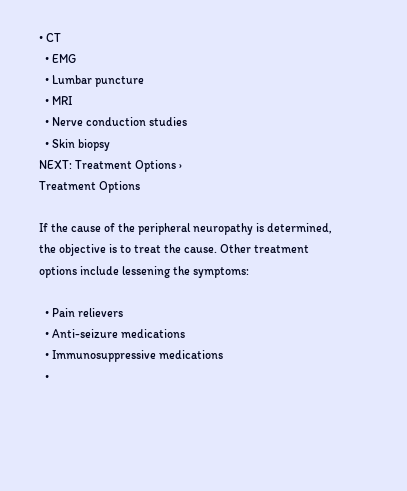• CT
  • EMG
  • Lumbar puncture
  • MRI
  • Nerve conduction studies
  • Skin biopsy
NEXT: Treatment Options ›
Treatment Options

If the cause of the peripheral neuropathy is determined, the objective is to treat the cause. Other treatment options include lessening the symptoms:

  • Pain relievers
  • Anti-seizure medications
  • Immunosuppressive medications
  •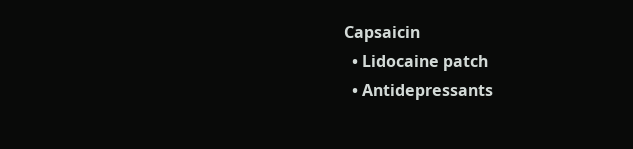Capsaicin
  • Lidocaine patch
  • Antidepressants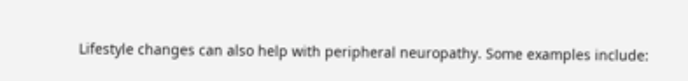Lifestyle changes can also help with peripheral neuropathy. Some examples include: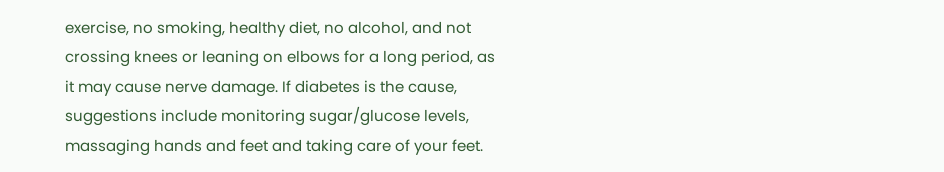exercise, no smoking, healthy diet, no alcohol, and not crossing knees or leaning on elbows for a long period, as it may cause nerve damage. If diabetes is the cause, suggestions include monitoring sugar/glucose levels, massaging hands and feet and taking care of your feet.